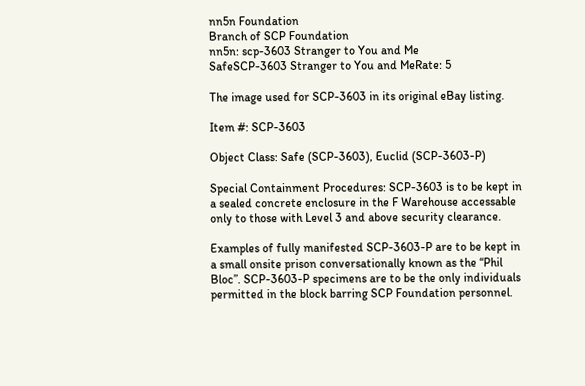nn5n Foundation
Branch of SCP Foundation
nn5n: scp-3603 Stranger to You and Me
SafeSCP-3603 Stranger to You and MeRate: 5

The image used for SCP-3603 in its original eBay listing.

Item #: SCP-3603

Object Class: Safe (SCP-3603), Euclid (SCP-3603-P)

Special Containment Procedures: SCP-3603 is to be kept in a sealed concrete enclosure in the F Warehouse accessable only to those with Level 3 and above security clearance.

Examples of fully manifested SCP-3603-P are to be kept in a small onsite prison conversationally known as the “Phil Bloc”. SCP-3603-P specimens are to be the only individuals permitted in the block barring SCP Foundation personnel.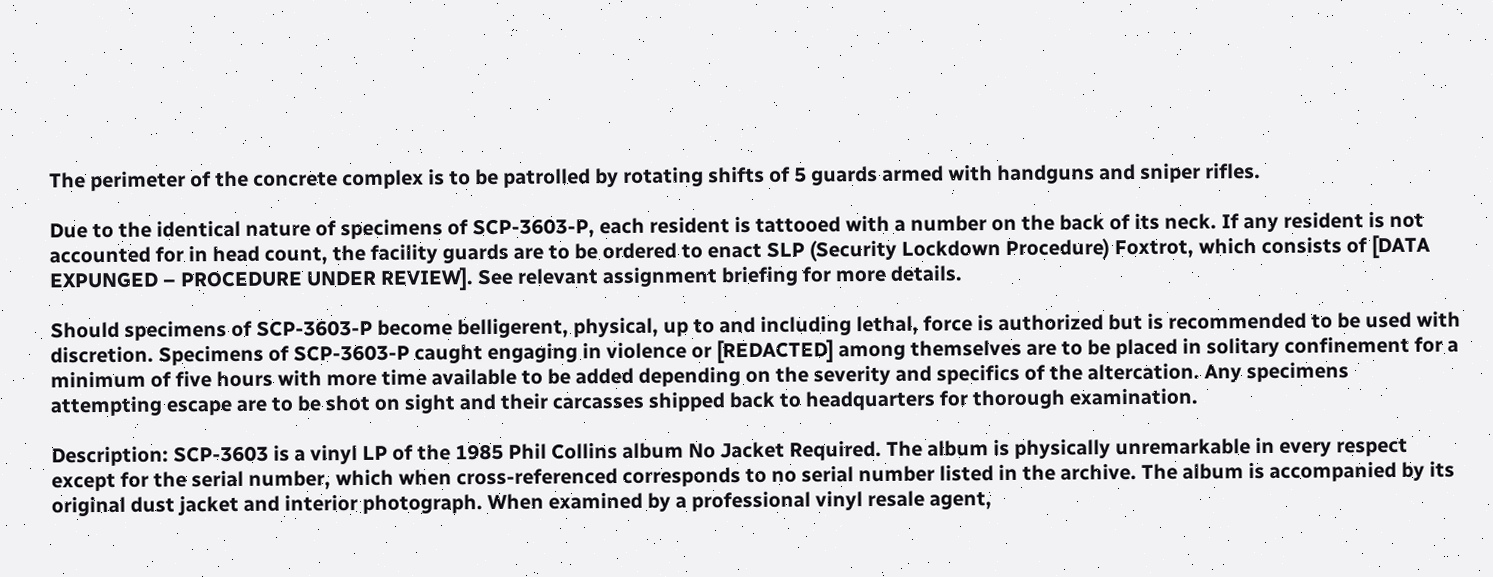The perimeter of the concrete complex is to be patrolled by rotating shifts of 5 guards armed with handguns and sniper rifles.

Due to the identical nature of specimens of SCP-3603-P, each resident is tattooed with a number on the back of its neck. If any resident is not accounted for in head count, the facility guards are to be ordered to enact SLP (Security Lockdown Procedure) Foxtrot, which consists of [DATA EXPUNGED – PROCEDURE UNDER REVIEW]. See relevant assignment briefing for more details.

Should specimens of SCP-3603-P become belligerent, physical, up to and including lethal, force is authorized but is recommended to be used with discretion. Specimens of SCP-3603-P caught engaging in violence or [REDACTED] among themselves are to be placed in solitary confinement for a minimum of five hours with more time available to be added depending on the severity and specifics of the altercation. Any specimens attempting escape are to be shot on sight and their carcasses shipped back to headquarters for thorough examination.

Description: SCP-3603 is a vinyl LP of the 1985 Phil Collins album No Jacket Required. The album is physically unremarkable in every respect except for the serial number, which when cross-referenced corresponds to no serial number listed in the archive. The album is accompanied by its original dust jacket and interior photograph. When examined by a professional vinyl resale agent,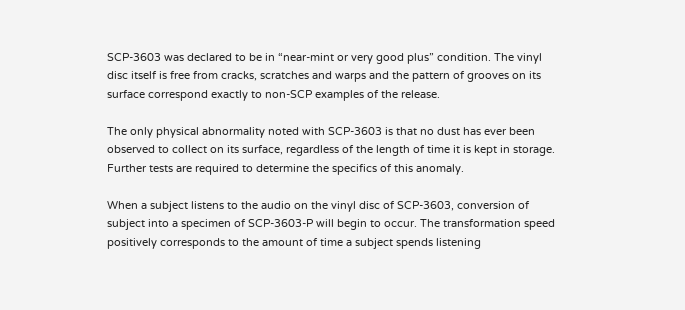SCP-3603 was declared to be in “near-mint or very good plus” condition. The vinyl disc itself is free from cracks, scratches and warps and the pattern of grooves on its surface correspond exactly to non-SCP examples of the release.

The only physical abnormality noted with SCP-3603 is that no dust has ever been observed to collect on its surface, regardless of the length of time it is kept in storage. Further tests are required to determine the specifics of this anomaly.

When a subject listens to the audio on the vinyl disc of SCP-3603, conversion of subject into a specimen of SCP-3603-P will begin to occur. The transformation speed positively corresponds to the amount of time a subject spends listening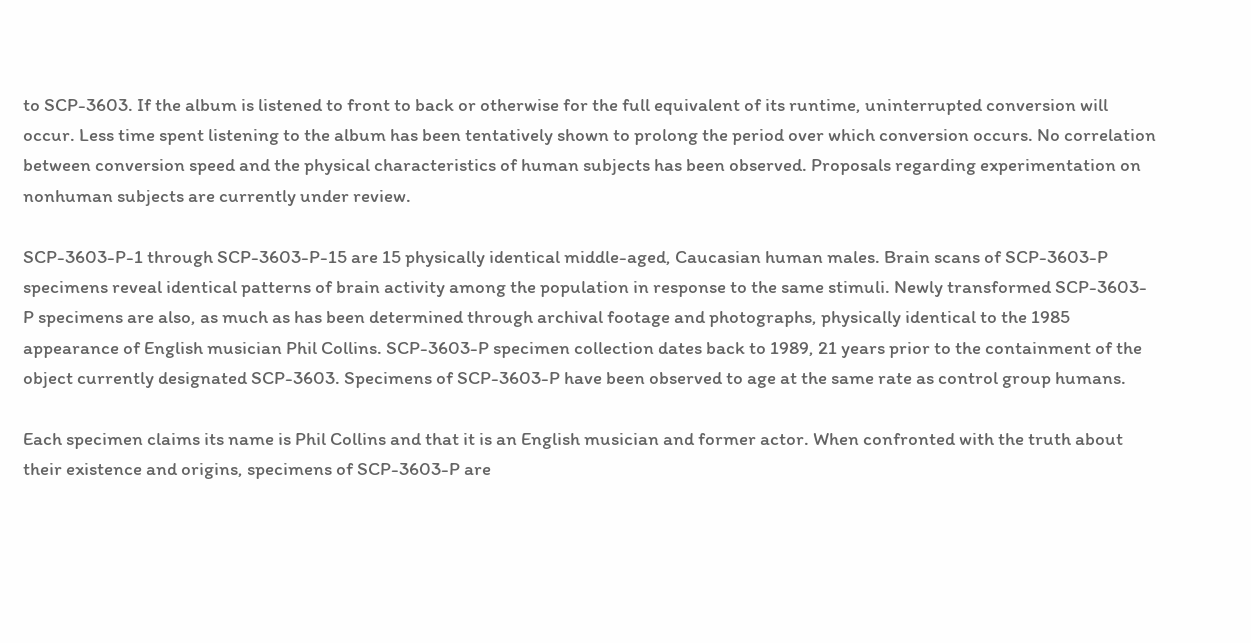to SCP-3603. If the album is listened to front to back or otherwise for the full equivalent of its runtime, uninterrupted conversion will occur. Less time spent listening to the album has been tentatively shown to prolong the period over which conversion occurs. No correlation between conversion speed and the physical characteristics of human subjects has been observed. Proposals regarding experimentation on nonhuman subjects are currently under review.

SCP-3603-P-1 through SCP-3603-P-15 are 15 physically identical middle-aged, Caucasian human males. Brain scans of SCP-3603-P specimens reveal identical patterns of brain activity among the population in response to the same stimuli. Newly transformed SCP-3603-P specimens are also, as much as has been determined through archival footage and photographs, physically identical to the 1985 appearance of English musician Phil Collins. SCP-3603-P specimen collection dates back to 1989, 21 years prior to the containment of the object currently designated SCP-3603. Specimens of SCP-3603-P have been observed to age at the same rate as control group humans.

Each specimen claims its name is Phil Collins and that it is an English musician and former actor. When confronted with the truth about their existence and origins, specimens of SCP-3603-P are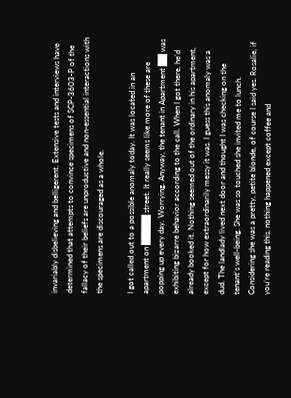invariably disbelieving and belligerent. Extensive tests and interviews have determined that attempts to convince specimens of SCP-3603-P of the fallacy of their beliefs are unproductive and non-essential interactions with the specimens are discouraged as a whole.

I got called out to a possible anomaly today. It was located in an apartment on █████ street. It really seems like more of these are popping up every day. Worrying. Anyway, the tenant in Apartment ██ was exhibiting bizarre behavior according to the call. When I got there, he’d already booked it. Nothing seemed out of the ordinary in his apartment, except for how extraordinarily messy it was. I guess this anomaly was a dud. The landlady lived next door and thought I was checking on the tenant’s well-being. She was so touched she invited me to lunch. Considering she was a pretty, petite blonde, of course I said yes. Rosalie, if you’re reading this, nothing happened except coffee and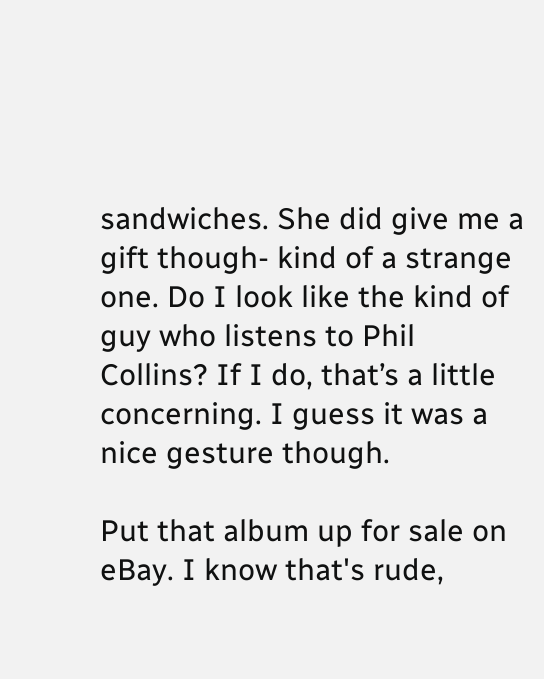sandwiches. She did give me a gift though- kind of a strange one. Do I look like the kind of guy who listens to Phil Collins? If I do, that’s a little concerning. I guess it was a nice gesture though.

Put that album up for sale on eBay. I know that's rude,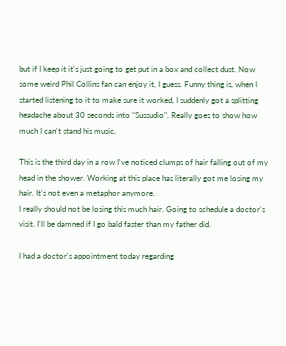but if I keep it it's just going to get put in a box and collect dust. Now some weird Phil Collins fan can enjoy it, I guess. Funny thing is, when I started listening to it to make sure it worked, I suddenly got a splitting headache about 30 seconds into "Sussudio". Really goes to show how much I can't stand his music.

This is the third day in a row I've noticed clumps of hair falling out of my head in the shower. Working at this place has literally got me losing my hair. It's not even a metaphor anymore.
I really should not be losing this much hair. Going to schedule a doctor's visit. I'll be damned if I go bald faster than my father did.

I had a doctor's appointment today regarding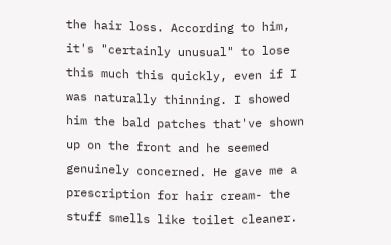the hair loss. According to him, it's "certainly unusual" to lose this much this quickly, even if I was naturally thinning. I showed him the bald patches that've shown up on the front and he seemed genuinely concerned. He gave me a prescription for hair cream- the stuff smells like toilet cleaner.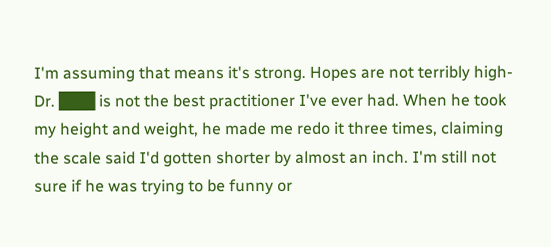I'm assuming that means it's strong. Hopes are not terribly high- Dr. ███ is not the best practitioner I've ever had. When he took my height and weight, he made me redo it three times, claiming the scale said I'd gotten shorter by almost an inch. I'm still not sure if he was trying to be funny or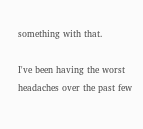something with that.

I've been having the worst headaches over the past few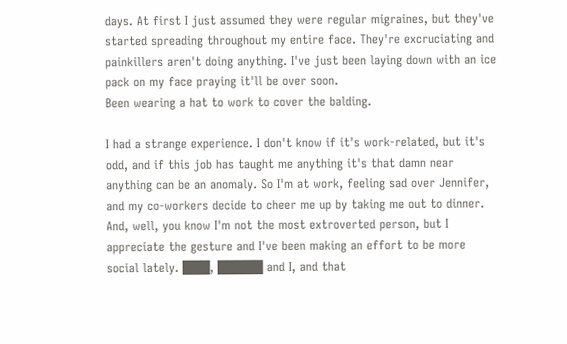days. At first I just assumed they were regular migraines, but they've started spreading throughout my entire face. They're excruciating and painkillers aren't doing anything. I've just been laying down with an ice pack on my face praying it'll be over soon.
Been wearing a hat to work to cover the balding.

I had a strange experience. I don't know if it's work-related, but it's odd, and if this job has taught me anything it's that damn near anything can be an anomaly. So I'm at work, feeling sad over Jennifer, and my co-workers decide to cheer me up by taking me out to dinner. And, well, you know I'm not the most extroverted person, but I appreciate the gesture and I've been making an effort to be more social lately. ███, █████ and I, and that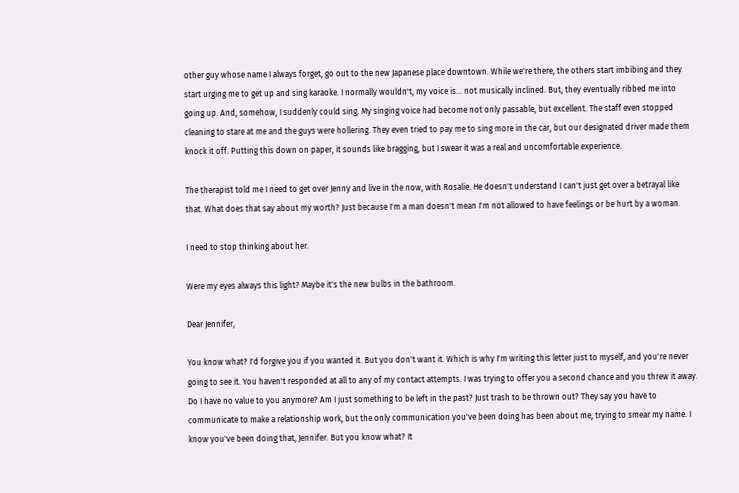other guy whose name I always forget, go out to the new Japanese place downtown. While we're there, the others start imbibing and they start urging me to get up and sing karaoke. I normally wouldn't, my voice is… not musically inclined. But, they eventually ribbed me into going up. And, somehow, I suddenly could sing. My singing voice had become not only passable, but excellent. The staff even stopped cleaning to stare at me and the guys were hollering. They even tried to pay me to sing more in the car, but our designated driver made them knock it off. Putting this down on paper, it sounds like bragging, but I swear it was a real and uncomfortable experience.

The therapist told me I need to get over Jenny and live in the now, with Rosalie. He doesn't understand I can't just get over a betrayal like that. What does that say about my worth? Just because I'm a man doesn't mean I'm not allowed to have feelings or be hurt by a woman.

I need to stop thinking about her.

Were my eyes always this light? Maybe it's the new bulbs in the bathroom.

Dear Jennifer,

You know what? I'd forgive you if you wanted it. But you don't want it. Which is why I'm writing this letter just to myself, and you're never going to see it. You haven't responded at all to any of my contact attempts. I was trying to offer you a second chance and you threw it away. Do I have no value to you anymore? Am I just something to be left in the past? Just trash to be thrown out? They say you have to communicate to make a relationship work, but the only communication you've been doing has been about me, trying to smear my name. I know you've been doing that, Jennifer. But you know what? It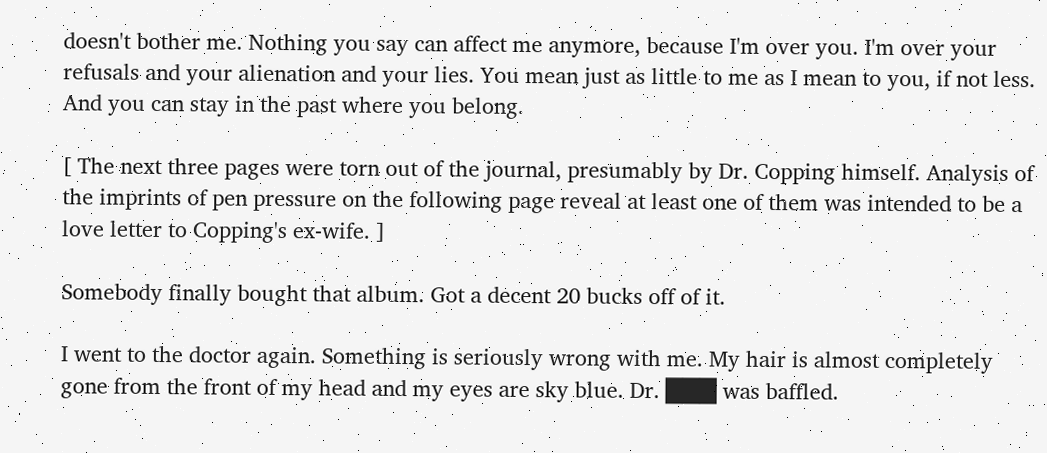doesn't bother me. Nothing you say can affect me anymore, because I'm over you. I'm over your refusals and your alienation and your lies. You mean just as little to me as I mean to you, if not less. And you can stay in the past where you belong.

[ The next three pages were torn out of the journal, presumably by Dr. Copping himself. Analysis of the imprints of pen pressure on the following page reveal at least one of them was intended to be a love letter to Copping's ex-wife. ]

Somebody finally bought that album. Got a decent 20 bucks off of it.

I went to the doctor again. Something is seriously wrong with me. My hair is almost completely gone from the front of my head and my eyes are sky blue. Dr. ███ was baffled.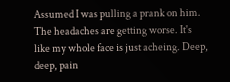Assumed I was pulling a prank on him. The headaches are getting worse. It's like my whole face is just acheing. Deep, deep, pain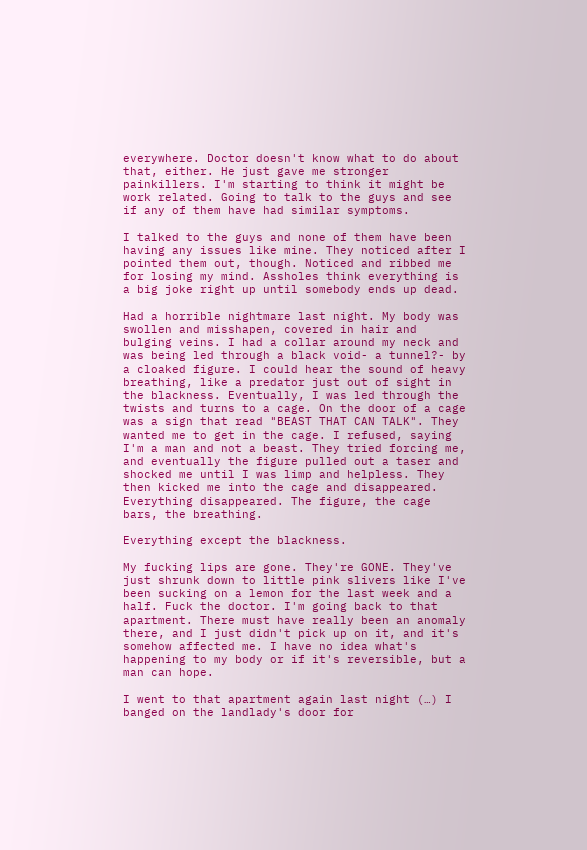everywhere. Doctor doesn't know what to do about that, either. He just gave me stronger painkillers. I'm starting to think it might be work related. Going to talk to the guys and see if any of them have had similar symptoms.

I talked to the guys and none of them have been having any issues like mine. They noticed after I pointed them out, though. Noticed and ribbed me for losing my mind. Assholes think everything is a big joke right up until somebody ends up dead.

Had a horrible nightmare last night. My body was swollen and misshapen, covered in hair and bulging veins. I had a collar around my neck and was being led through a black void- a tunnel?- by a cloaked figure. I could hear the sound of heavy breathing, like a predator just out of sight in the blackness. Eventually, I was led through the twists and turns to a cage. On the door of a cage was a sign that read "BEAST THAT CAN TALK". They wanted me to get in the cage. I refused, saying I'm a man and not a beast. They tried forcing me, and eventually the figure pulled out a taser and shocked me until I was limp and helpless. They then kicked me into the cage and disappeared. Everything disappeared. The figure, the cage bars, the breathing.

Everything except the blackness.

My fucking lips are gone. They're GONE. They've just shrunk down to little pink slivers like I've been sucking on a lemon for the last week and a half. Fuck the doctor. I'm going back to that apartment. There must have really been an anomaly there, and I just didn't pick up on it, and it's somehow affected me. I have no idea what's happening to my body or if it's reversible, but a man can hope.

I went to that apartment again last night (…) I banged on the landlady's door for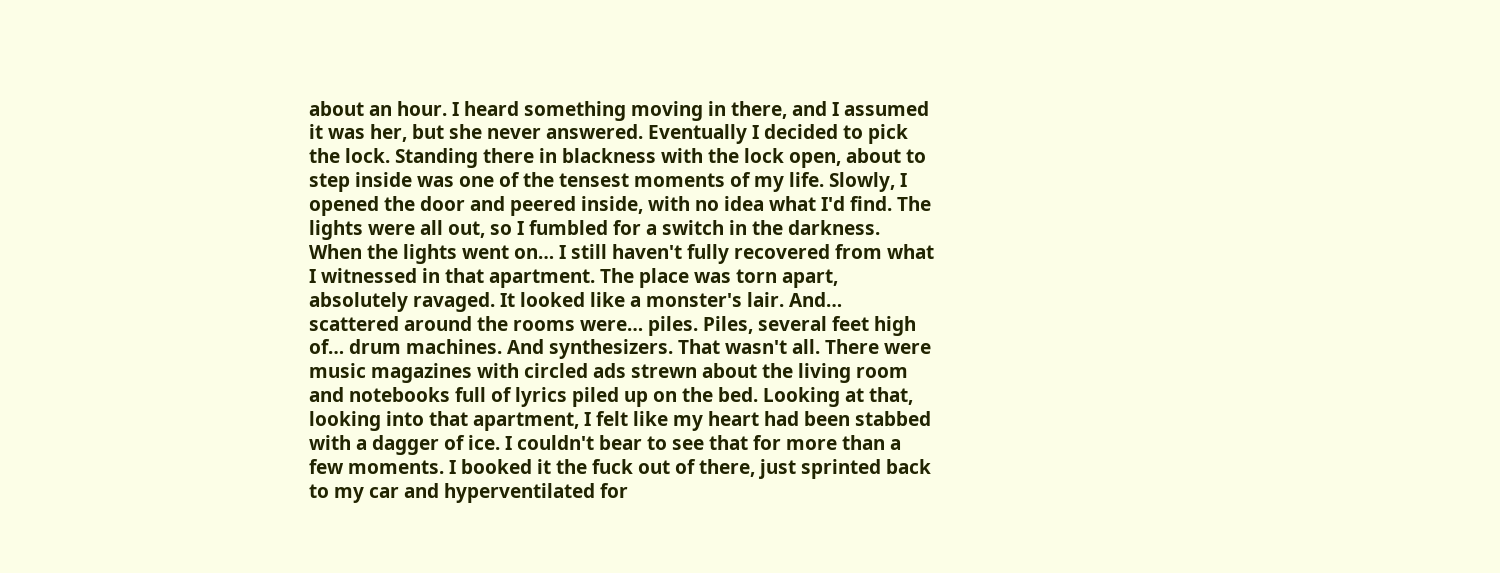about an hour. I heard something moving in there, and I assumed it was her, but she never answered. Eventually I decided to pick the lock. Standing there in blackness with the lock open, about to step inside was one of the tensest moments of my life. Slowly, I opened the door and peered inside, with no idea what I'd find. The lights were all out, so I fumbled for a switch in the darkness. When the lights went on… I still haven't fully recovered from what I witnessed in that apartment. The place was torn apart, absolutely ravaged. It looked like a monster's lair. And… scattered around the rooms were… piles. Piles, several feet high of… drum machines. And synthesizers. That wasn't all. There were music magazines with circled ads strewn about the living room and notebooks full of lyrics piled up on the bed. Looking at that, looking into that apartment, I felt like my heart had been stabbed with a dagger of ice. I couldn't bear to see that for more than a few moments. I booked it the fuck out of there, just sprinted back to my car and hyperventilated for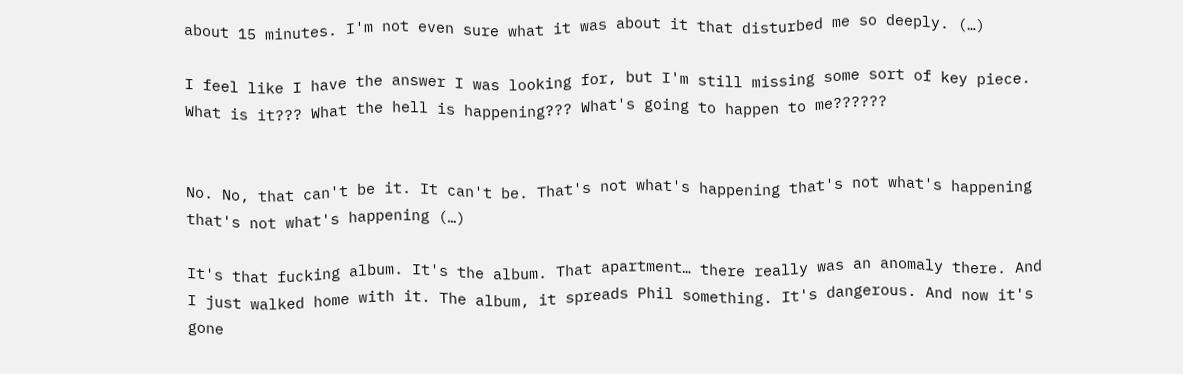about 15 minutes. I'm not even sure what it was about it that disturbed me so deeply. (…)

I feel like I have the answer I was looking for, but I'm still missing some sort of key piece. What is it??? What the hell is happening??? What's going to happen to me??????


No. No, that can't be it. It can't be. That's not what's happening that's not what's happening that's not what's happening (…)

It's that fucking album. It's the album. That apartment… there really was an anomaly there. And I just walked home with it. The album, it spreads Phil something. It's dangerous. And now it's gone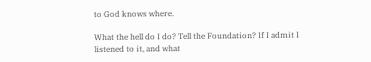to God knows where.

What the hell do I do? Tell the Foundation? If I admit I listened to it, and what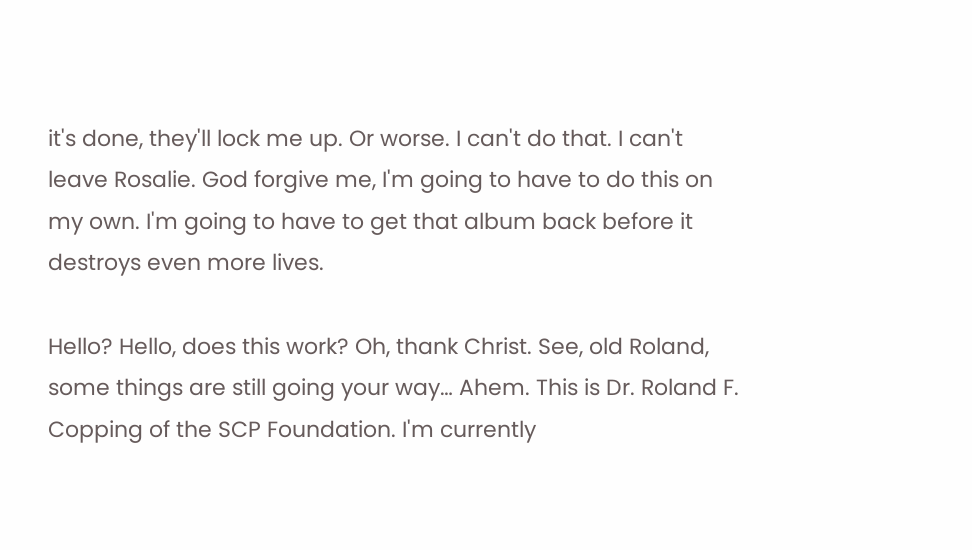it's done, they'll lock me up. Or worse. I can't do that. I can't leave Rosalie. God forgive me, I'm going to have to do this on my own. I'm going to have to get that album back before it destroys even more lives.

Hello? Hello, does this work? Oh, thank Christ. See, old Roland, some things are still going your way… Ahem. This is Dr. Roland F. Copping of the SCP Foundation. I'm currently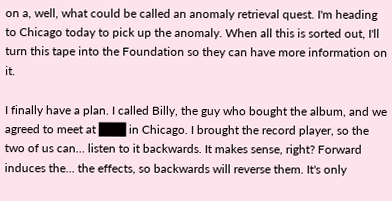on a, well, what could be called an anomaly retrieval quest. I'm heading to Chicago today to pick up the anomaly. When all this is sorted out, I'll turn this tape into the Foundation so they can have more information on it.

I finally have a plan. I called Billy, the guy who bought the album, and we agreed to meet at ███ in Chicago. I brought the record player, so the two of us can… listen to it backwards. It makes sense, right? Forward induces the… the effects, so backwards will reverse them. It's only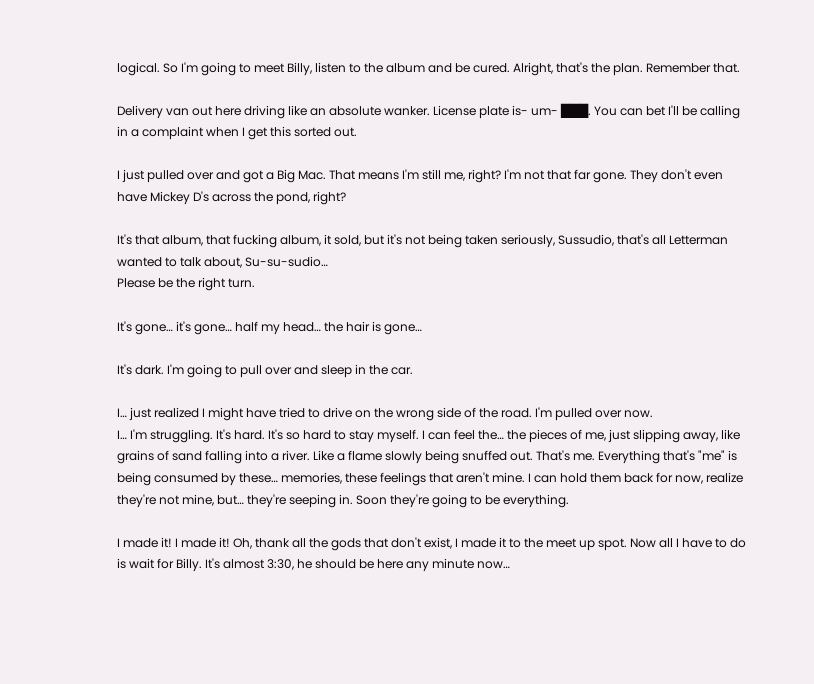logical. So I'm going to meet Billy, listen to the album and be cured. Alright, that's the plan. Remember that.

Delivery van out here driving like an absolute wanker. License plate is- um- ███. You can bet I'll be calling in a complaint when I get this sorted out.

I just pulled over and got a Big Mac. That means I'm still me, right? I'm not that far gone. They don't even have Mickey D's across the pond, right?

It's that album, that fucking album, it sold, but it's not being taken seriously, Sussudio, that's all Letterman wanted to talk about, Su-su-sudio…
Please be the right turn.

It's gone… it's gone… half my head… the hair is gone…

It's dark. I'm going to pull over and sleep in the car.

I… just realized I might have tried to drive on the wrong side of the road. I'm pulled over now.
I… I'm struggling. It's hard. It's so hard to stay myself. I can feel the… the pieces of me, just slipping away, like grains of sand falling into a river. Like a flame slowly being snuffed out. That's me. Everything that's "me" is being consumed by these… memories, these feelings that aren't mine. I can hold them back for now, realize they're not mine, but… they're seeping in. Soon they're going to be everything.

I made it! I made it! Oh, thank all the gods that don't exist, I made it to the meet up spot. Now all I have to do is wait for Billy. It's almost 3:30, he should be here any minute now…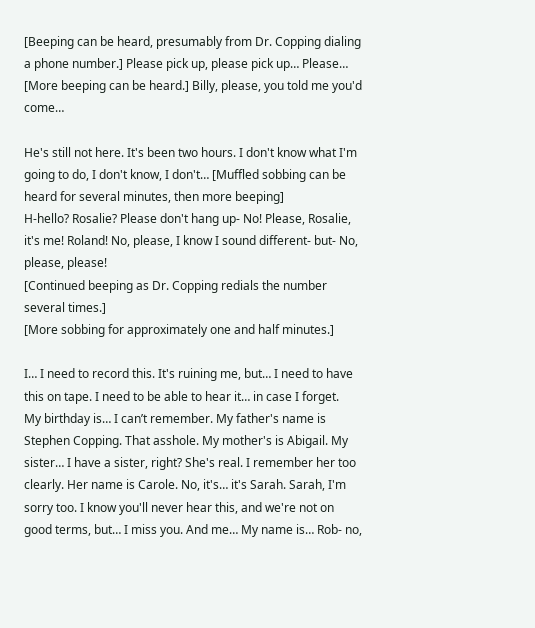[Beeping can be heard, presumably from Dr. Copping dialing a phone number.] Please pick up, please pick up… Please… [More beeping can be heard.] Billy, please, you told me you'd come…

He's still not here. It's been two hours. I don't know what I'm going to do, I don't know, I don't… [Muffled sobbing can be heard for several minutes, then more beeping]
H-hello? Rosalie? Please don't hang up- No! Please, Rosalie, it's me! Roland! No, please, I know I sound different- but- No, please, please!
[Continued beeping as Dr. Copping redials the number several times.]
[More sobbing for approximately one and half minutes.]

I… I need to record this. It's ruining me, but… I need to have this on tape. I need to be able to hear it… in case I forget.
My birthday is… I can’t remember. My father's name is Stephen Copping. That asshole. My mother's is Abigail. My sister… I have a sister, right? She's real. I remember her too clearly. Her name is Carole. No, it's… it's Sarah. Sarah, I'm sorry too. I know you'll never hear this, and we're not on good terms, but… I miss you. And me… My name is… Rob- no,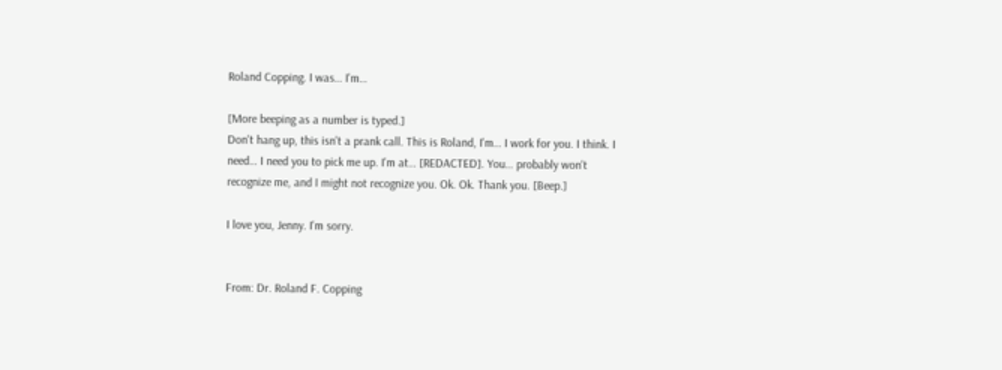Roland Copping. I was… I'm…

[More beeping as a number is typed.]
Don't hang up, this isn't a prank call. This is Roland, I'm… I work for you. I think. I need… I need you to pick me up. I'm at… [REDACTED]. You… probably won't recognize me, and I might not recognize you. Ok. Ok. Thank you. [Beep.]

I love you, Jenny. I'm sorry.


From: Dr. Roland F. Copping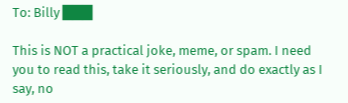To: Billy ███

This is NOT a practical joke, meme, or spam. I need you to read this, take it seriously, and do exactly as I say, no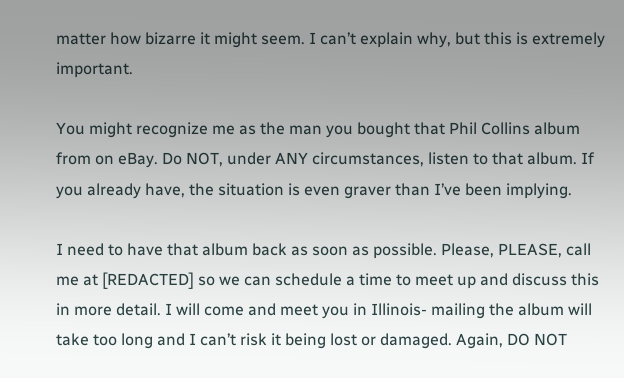matter how bizarre it might seem. I can’t explain why, but this is extremely important.

You might recognize me as the man you bought that Phil Collins album from on eBay. Do NOT, under ANY circumstances, listen to that album. If you already have, the situation is even graver than I’ve been implying.

I need to have that album back as soon as possible. Please, PLEASE, call me at [REDACTED] so we can schedule a time to meet up and discuss this in more detail. I will come and meet you in Illinois- mailing the album will take too long and I can’t risk it being lost or damaged. Again, DO NOT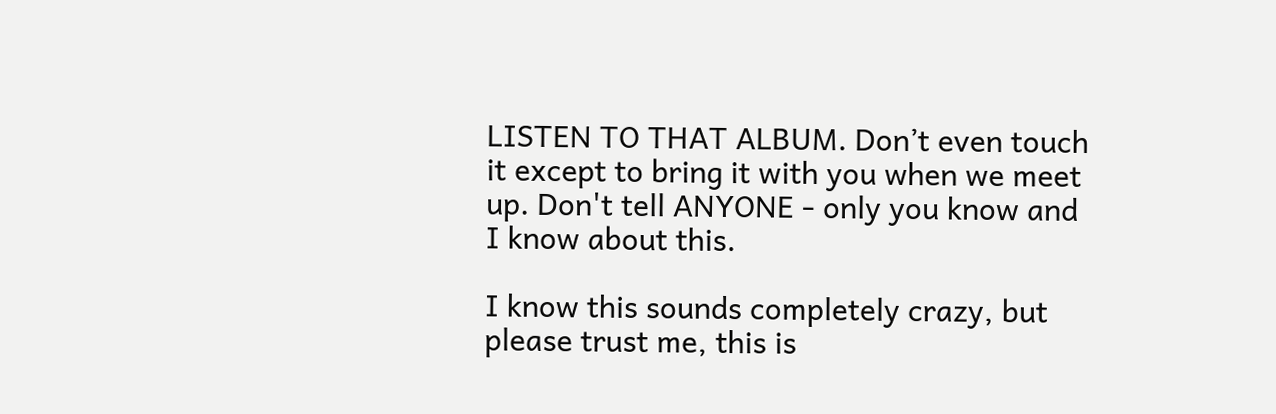LISTEN TO THAT ALBUM. Don’t even touch it except to bring it with you when we meet up. Don't tell ANYONE - only you know and I know about this.

I know this sounds completely crazy, but please trust me, this is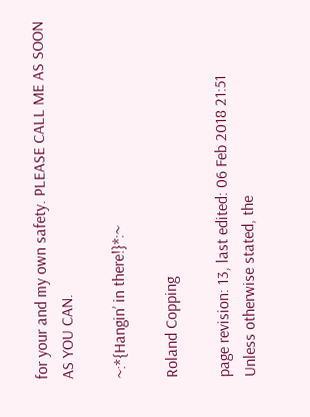for your and my own safety. PLEASE CALL ME AS SOON AS YOU CAN.

~:*{Hangin’ in there!}*:~

Roland Copping

page revision: 13, last edited: 06 Feb 2018 21:51
Unless otherwise stated, the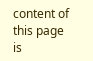content of this page is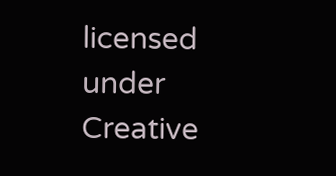licensed under Creative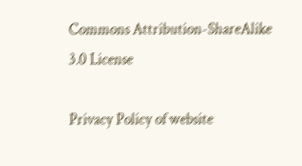Commons Attribution-ShareAlike 3.0 License

Privacy Policy of website